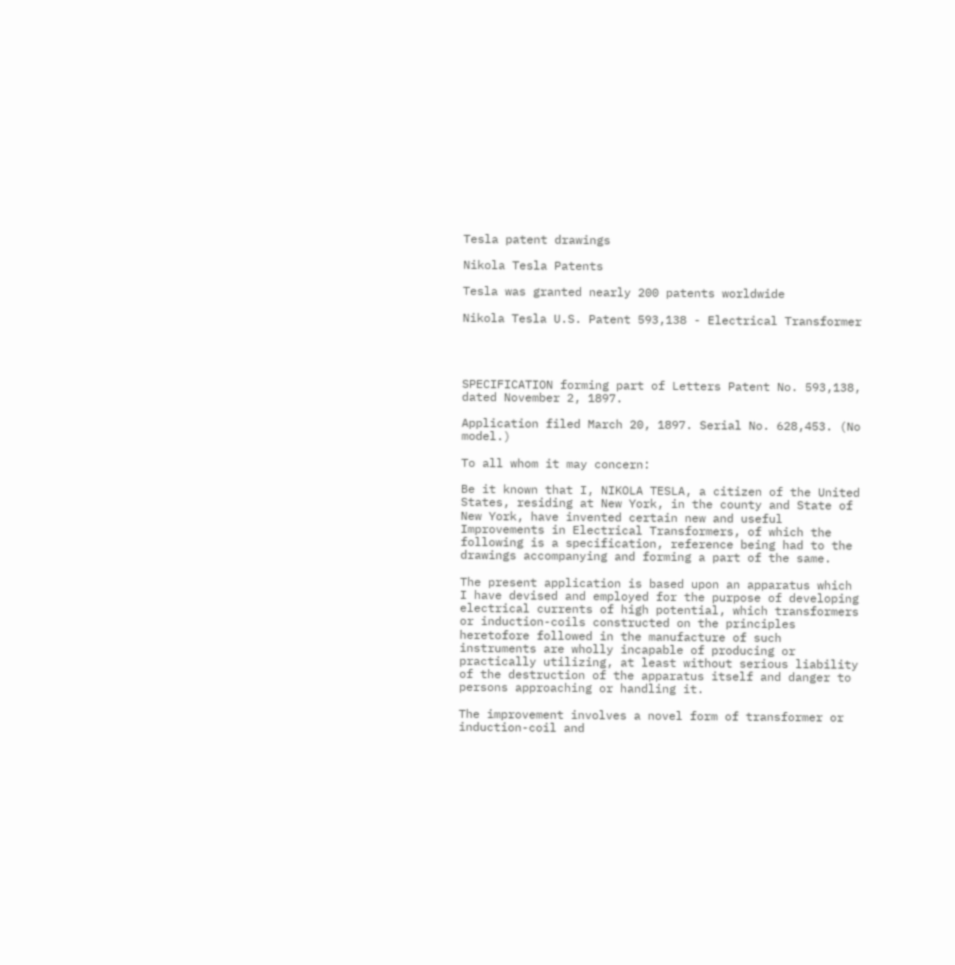Tesla patent drawings

Nikola Tesla Patents

Tesla was granted nearly 200 patents worldwide

Nikola Tesla U.S. Patent 593,138 - Electrical Transformer




SPECIFICATION forming part of Letters Patent No. 593,138, dated November 2, 1897.

Application filed March 20, 1897. Serial No. 628,453. (No model.)

To all whom it may concern:

Be it known that I, NIKOLA TESLA, a citizen of the United States, residing at New York, in the county and State of New York, have invented certain new and useful Improvements in Electrical Transformers, of which the following is a specification, reference being had to the drawings accompanying and forming a part of the same.

The present application is based upon an apparatus which I have devised and employed for the purpose of developing electrical currents of high potential, which transformers or induction-coils constructed on the principles heretofore followed in the manufacture of such instruments are wholly incapable of producing or practically utilizing, at least without serious liability of the destruction of the apparatus itself and danger to persons approaching or handling it.

The improvement involves a novel form of transformer or induction-coil and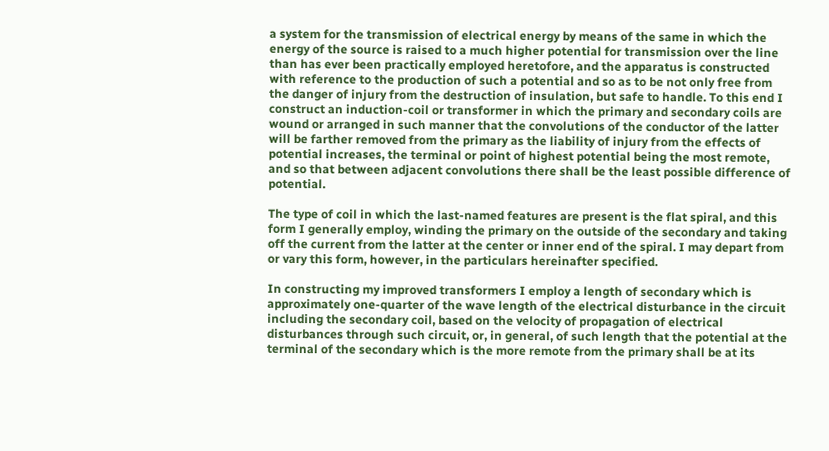a system for the transmission of electrical energy by means of the same in which the energy of the source is raised to a much higher potential for transmission over the line than has ever been practically employed heretofore, and the apparatus is constructed with reference to the production of such a potential and so as to be not only free from the danger of injury from the destruction of insulation, but safe to handle. To this end I construct an induction-coil or transformer in which the primary and secondary coils are wound or arranged in such manner that the convolutions of the conductor of the latter will be farther removed from the primary as the liability of injury from the effects of potential increases, the terminal or point of highest potential being the most remote, and so that between adjacent convolutions there shall be the least possible difference of potential.

The type of coil in which the last-named features are present is the flat spiral, and this form I generally employ, winding the primary on the outside of the secondary and taking off the current from the latter at the center or inner end of the spiral. I may depart from or vary this form, however, in the particulars hereinafter specified.

In constructing my improved transformers I employ a length of secondary which is approximately one-quarter of the wave length of the electrical disturbance in the circuit including the secondary coil, based on the velocity of propagation of electrical disturbances through such circuit, or, in general, of such length that the potential at the terminal of the secondary which is the more remote from the primary shall be at its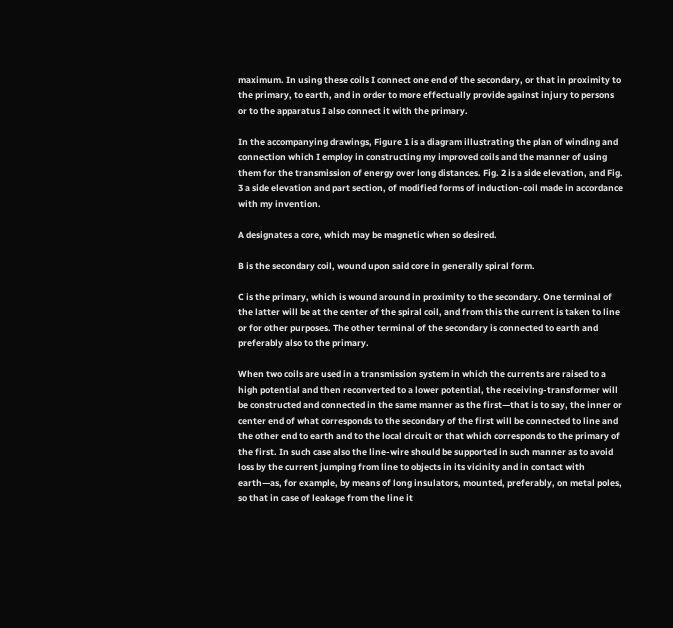maximum. In using these coils I connect one end of the secondary, or that in proximity to the primary, to earth, and in order to more effectually provide against injury to persons or to the apparatus I also connect it with the primary.

In the accompanying drawings, Figure 1 is a diagram illustrating the plan of winding and connection which I employ in constructing my improved coils and the manner of using them for the transmission of energy over long distances. Fig. 2 is a side elevation, and Fig. 3 a side elevation and part section, of modified forms of induction-coil made in accordance with my invention.

A designates a core, which may be magnetic when so desired.

B is the secondary coil, wound upon said core in generally spiral form.

C is the primary, which is wound around in proximity to the secondary. One terminal of the latter will be at the center of the spiral coil, and from this the current is taken to line or for other purposes. The other terminal of the secondary is connected to earth and preferably also to the primary.

When two coils are used in a transmission system in which the currents are raised to a high potential and then reconverted to a lower potential, the receiving-transformer will be constructed and connected in the same manner as the first—that is to say, the inner or center end of what corresponds to the secondary of the first will be connected to line and the other end to earth and to the local circuit or that which corresponds to the primary of the first. In such case also the line-wire should be supported in such manner as to avoid loss by the current jumping from line to objects in its vicinity and in contact with earth—as, for example, by means of long insulators, mounted, preferably, on metal poles, so that in case of leakage from the line it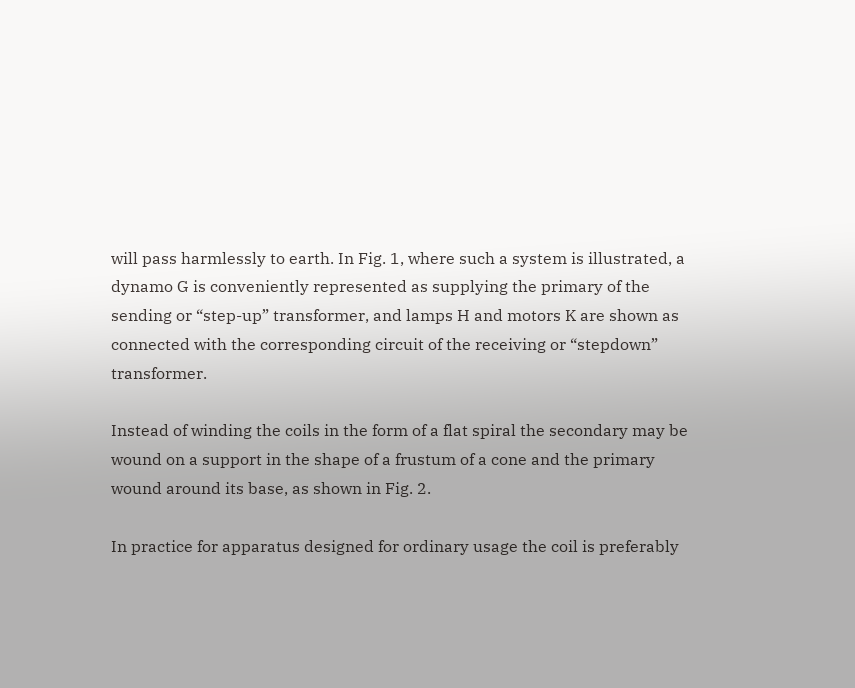will pass harmlessly to earth. In Fig. 1, where such a system is illustrated, a dynamo G is conveniently represented as supplying the primary of the sending or “step-up” transformer, and lamps H and motors K are shown as connected with the corresponding circuit of the receiving or “stepdown” transformer.

Instead of winding the coils in the form of a flat spiral the secondary may be wound on a support in the shape of a frustum of a cone and the primary wound around its base, as shown in Fig. 2.

In practice for apparatus designed for ordinary usage the coil is preferably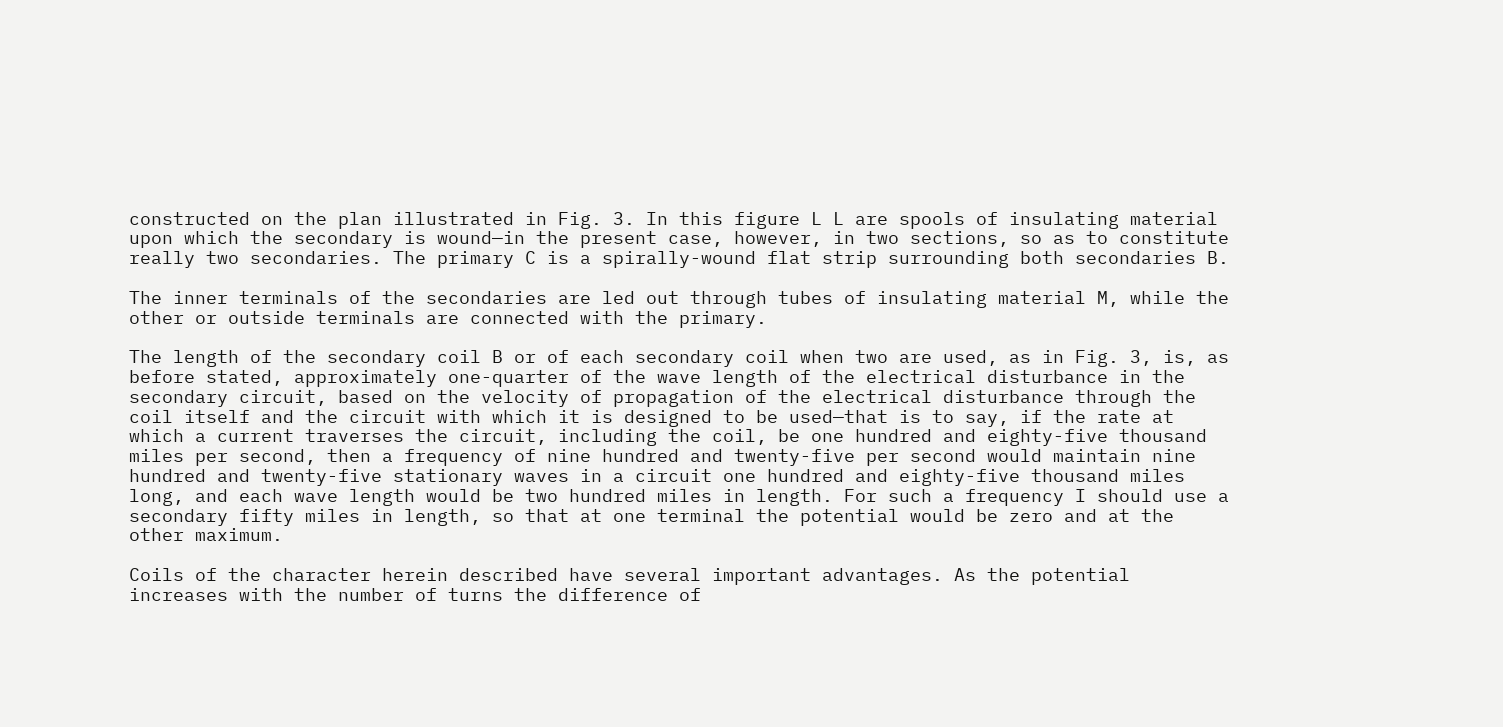constructed on the plan illustrated in Fig. 3. In this figure L L are spools of insulating material upon which the secondary is wound—in the present case, however, in two sections, so as to constitute really two secondaries. The primary C is a spirally-wound flat strip surrounding both secondaries B.

The inner terminals of the secondaries are led out through tubes of insulating material M, while the other or outside terminals are connected with the primary.

The length of the secondary coil B or of each secondary coil when two are used, as in Fig. 3, is, as before stated, approximately one-quarter of the wave length of the electrical disturbance in the secondary circuit, based on the velocity of propagation of the electrical disturbance through the coil itself and the circuit with which it is designed to be used—that is to say, if the rate at which a current traverses the circuit, including the coil, be one hundred and eighty-five thousand miles per second, then a frequency of nine hundred and twenty-five per second would maintain nine hundred and twenty-five stationary waves in a circuit one hundred and eighty-five thousand miles long, and each wave length would be two hundred miles in length. For such a frequency I should use a secondary fifty miles in length, so that at one terminal the potential would be zero and at the other maximum.

Coils of the character herein described have several important advantages. As the potential increases with the number of turns the difference of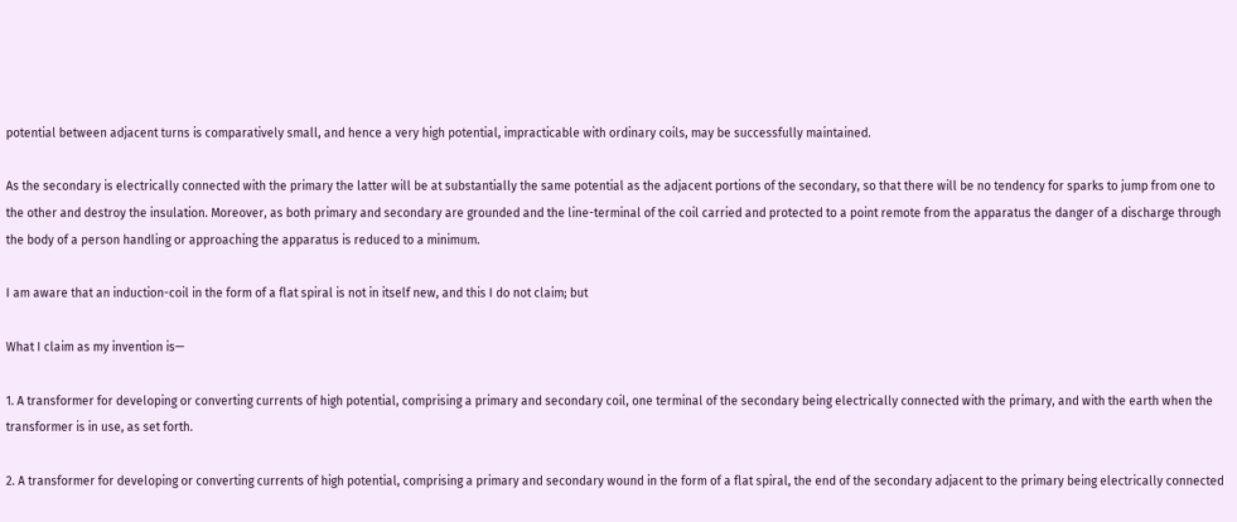potential between adjacent turns is comparatively small, and hence a very high potential, impracticable with ordinary coils, may be successfully maintained.

As the secondary is electrically connected with the primary the latter will be at substantially the same potential as the adjacent portions of the secondary, so that there will be no tendency for sparks to jump from one to the other and destroy the insulation. Moreover, as both primary and secondary are grounded and the line-terminal of the coil carried and protected to a point remote from the apparatus the danger of a discharge through the body of a person handling or approaching the apparatus is reduced to a minimum.

I am aware that an induction-coil in the form of a flat spiral is not in itself new, and this I do not claim; but

What I claim as my invention is—

1. A transformer for developing or converting currents of high potential, comprising a primary and secondary coil, one terminal of the secondary being electrically connected with the primary, and with the earth when the transformer is in use, as set forth.

2. A transformer for developing or converting currents of high potential, comprising a primary and secondary wound in the form of a flat spiral, the end of the secondary adjacent to the primary being electrically connected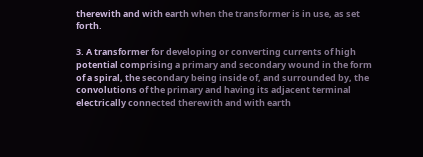therewith and with earth when the transformer is in use, as set forth.

3. A transformer for developing or converting currents of high potential comprising a primary and secondary wound in the form of a spiral, the secondary being inside of, and surrounded by, the convolutions of the primary and having its adjacent terminal electrically connected therewith and with earth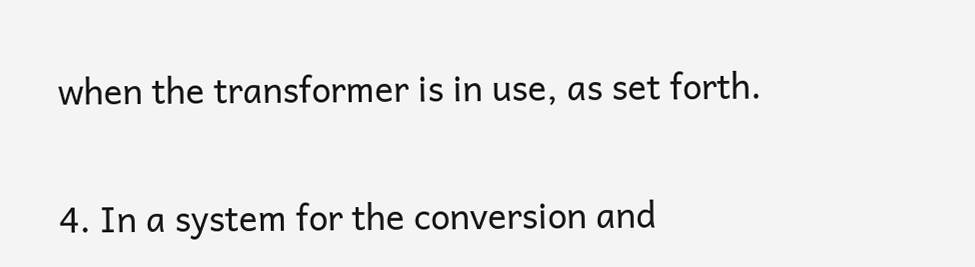when the transformer is in use, as set forth.

4. In a system for the conversion and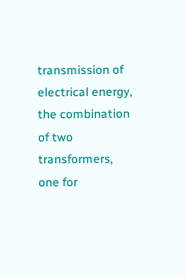transmission of electrical energy, the combination of two transformers, one for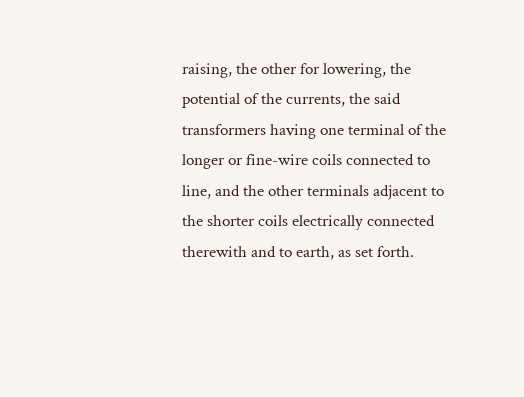raising, the other for lowering, the potential of the currents, the said transformers having one terminal of the longer or fine-wire coils connected to line, and the other terminals adjacent to the shorter coils electrically connected therewith and to earth, as set forth.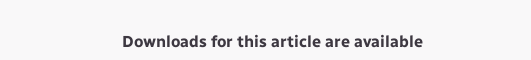Downloads for this article are available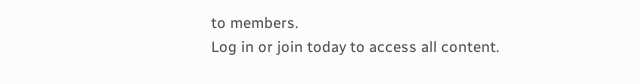to members.
Log in or join today to access all content.